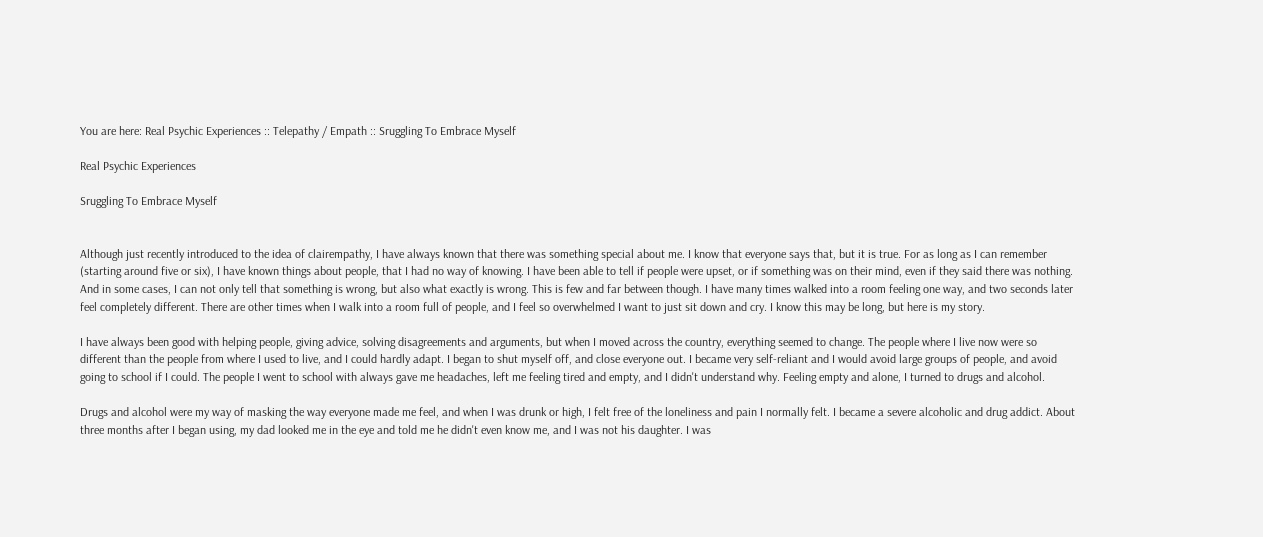You are here: Real Psychic Experiences :: Telepathy / Empath :: Sruggling To Embrace Myself

Real Psychic Experiences

Sruggling To Embrace Myself


Although just recently introduced to the idea of clairempathy, I have always known that there was something special about me. I know that everyone says that, but it is true. For as long as I can remember (starting around five or six), I have known things about people, that I had no way of knowing. I have been able to tell if people were upset, or if something was on their mind, even if they said there was nothing. And in some cases, I can not only tell that something is wrong, but also what exactly is wrong. This is few and far between though. I have many times walked into a room feeling one way, and two seconds later feel completely different. There are other times when I walk into a room full of people, and I feel so overwhelmed I want to just sit down and cry. I know this may be long, but here is my story.

I have always been good with helping people, giving advice, solving disagreements and arguments, but when I moved across the country, everything seemed to change. The people where I live now were so different than the people from where I used to live, and I could hardly adapt. I began to shut myself off, and close everyone out. I became very self-reliant and I would avoid large groups of people, and avoid going to school if I could. The people I went to school with always gave me headaches, left me feeling tired and empty, and I didn't understand why. Feeling empty and alone, I turned to drugs and alcohol.

Drugs and alcohol were my way of masking the way everyone made me feel, and when I was drunk or high, I felt free of the loneliness and pain I normally felt. I became a severe alcoholic and drug addict. About three months after I began using, my dad looked me in the eye and told me he didn't even know me, and I was not his daughter. I was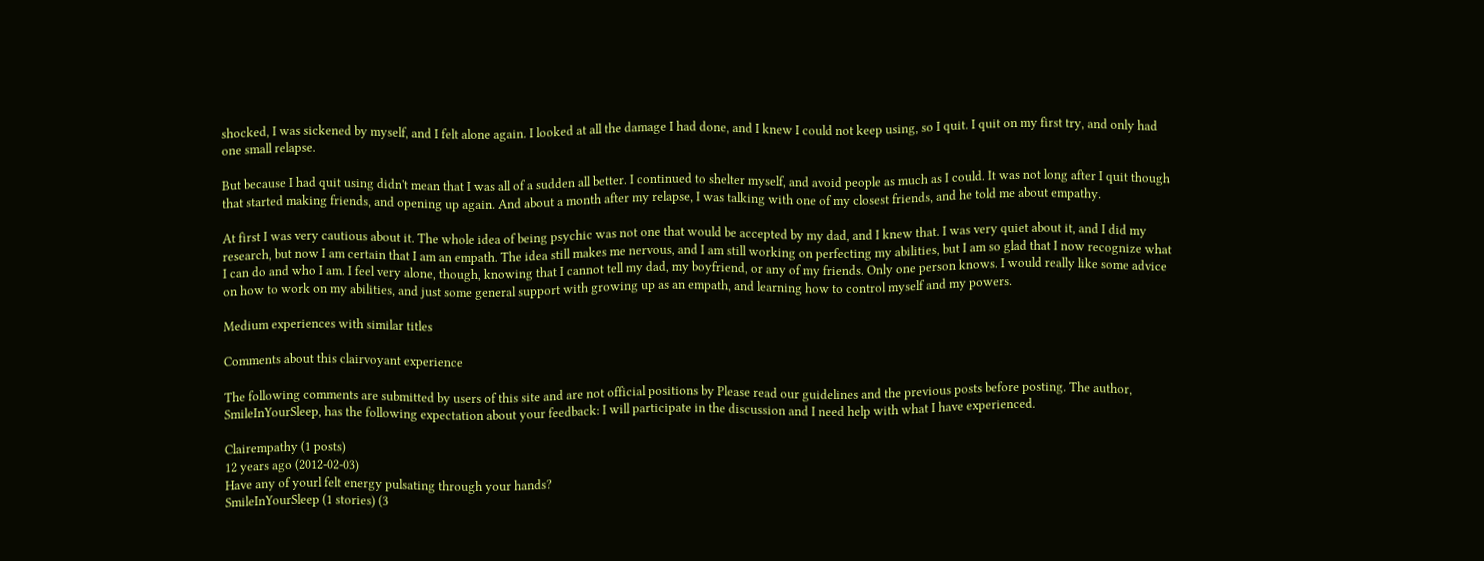shocked, I was sickened by myself, and I felt alone again. I looked at all the damage I had done, and I knew I could not keep using, so I quit. I quit on my first try, and only had one small relapse.

But because I had quit using didn't mean that I was all of a sudden all better. I continued to shelter myself, and avoid people as much as I could. It was not long after I quit though that started making friends, and opening up again. And about a month after my relapse, I was talking with one of my closest friends, and he told me about empathy.

At first I was very cautious about it. The whole idea of being psychic was not one that would be accepted by my dad, and I knew that. I was very quiet about it, and I did my research, but now I am certain that I am an empath. The idea still makes me nervous, and I am still working on perfecting my abilities, but I am so glad that I now recognize what I can do and who I am. I feel very alone, though, knowing that I cannot tell my dad, my boyfriend, or any of my friends. Only one person knows. I would really like some advice on how to work on my abilities, and just some general support with growing up as an empath, and learning how to control myself and my powers.

Medium experiences with similar titles

Comments about this clairvoyant experience

The following comments are submitted by users of this site and are not official positions by Please read our guidelines and the previous posts before posting. The author, SmileInYourSleep, has the following expectation about your feedback: I will participate in the discussion and I need help with what I have experienced.

Clairempathy (1 posts)
12 years ago (2012-02-03)
Have any of yourl felt energy pulsating through your hands?
SmileInYourSleep (1 stories) (3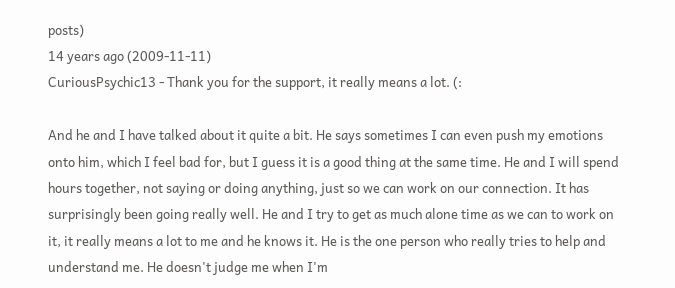posts)
14 years ago (2009-11-11)
CuriousPsychic13 - Thank you for the support, it really means a lot. (:

And he and I have talked about it quite a bit. He says sometimes I can even push my emotions onto him, which I feel bad for, but I guess it is a good thing at the same time. He and I will spend hours together, not saying or doing anything, just so we can work on our connection. It has surprisingly been going really well. He and I try to get as much alone time as we can to work on it, it really means a lot to me and he knows it. He is the one person who really tries to help and understand me. He doesn't judge me when I'm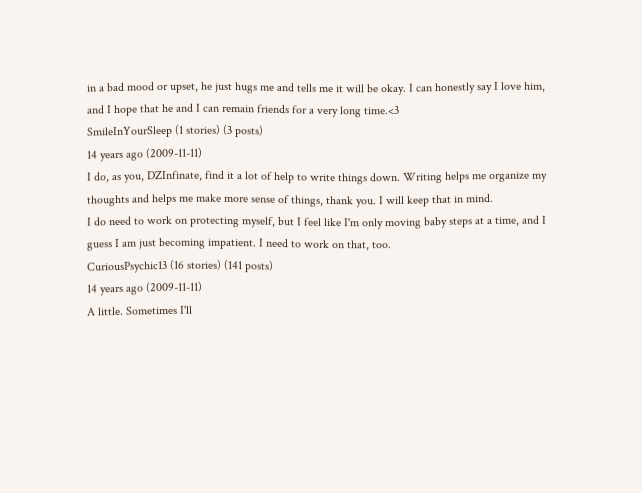in a bad mood or upset, he just hugs me and tells me it will be okay. I can honestly say I love him, and I hope that he and I can remain friends for a very long time.<3
SmileInYourSleep (1 stories) (3 posts)
14 years ago (2009-11-11)
I do, as you, DZInfinate, find it a lot of help to write things down. Writing helps me organize my thoughts and helps me make more sense of things, thank you. I will keep that in mind.
I do need to work on protecting myself, but I feel like I'm only moving baby steps at a time, and I guess I am just becoming impatient. I need to work on that, too.
CuriousPsychic13 (16 stories) (141 posts)
14 years ago (2009-11-11)
A little. Sometimes I'll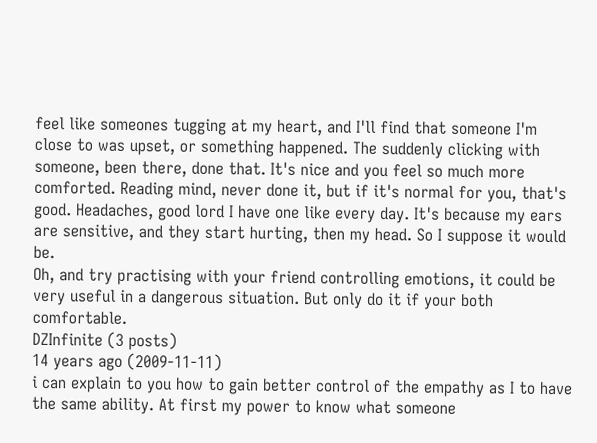feel like someones tugging at my heart, and I'll find that someone I'm close to was upset, or something happened. The suddenly clicking with someone, been there, done that. It's nice and you feel so much more comforted. Reading mind, never done it, but if it's normal for you, that's good. Headaches, good lord I have one like every day. It's because my ears are sensitive, and they start hurting, then my head. So I suppose it would be.
Oh, and try practising with your friend controlling emotions, it could be very useful in a dangerous situation. But only do it if your both comfortable.
DZInfinite (3 posts)
14 years ago (2009-11-11)
i can explain to you how to gain better control of the empathy as I to have the same ability. At first my power to know what someone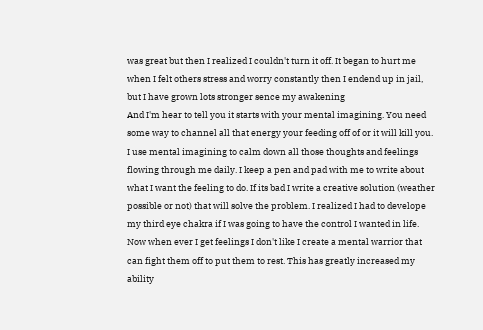was great but then I realized I couldn't turn it off. It began to hurt me when I felt others stress and worry constantly then I endend up in jail, but I have grown lots stronger sence my awakening
And I'm hear to tell you it starts with your mental imagining. You need some way to channel all that energy your feeding off of or it will kill you. I use mental imagining to calm down all those thoughts and feelings flowing through me daily. I keep a pen and pad with me to write about what I want the feeling to do. If its bad I write a creative solution (weather possible or not) that will solve the problem. I realized I had to develope my third eye chakra if I was going to have the control I wanted in life. Now when ever I get feelings I don't like I create a mental warrior that can fight them off to put them to rest. This has greatly increased my ability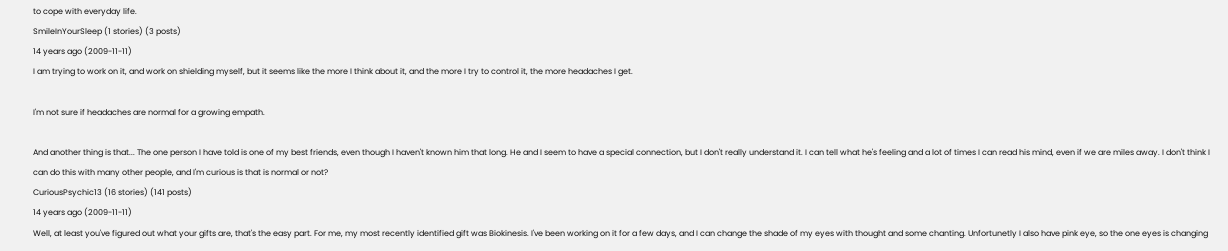to cope with everyday life.
SmileInYourSleep (1 stories) (3 posts)
14 years ago (2009-11-11)
I am trying to work on it, and work on shielding myself, but it seems like the more I think about it, and the more I try to control it, the more headaches I get.

I'm not sure if headaches are normal for a growing empath.

And another thing is that... The one person I have told is one of my best friends, even though I haven't known him that long. He and I seem to have a special connection, but I don't really understand it. I can tell what he's feeling and a lot of times I can read his mind, even if we are miles away. I don't think I can do this with many other people, and I'm curious is that is normal or not?
CuriousPsychic13 (16 stories) (141 posts)
14 years ago (2009-11-11)
Well, at least you've figured out what your gifts are, that's the easy part. For me, my most recently identified gift was Biokinesis. I've been working on it for a few days, and I can change the shade of my eyes with thought and some chanting. Unfortunetly I also have pink eye, so the one eyes is changing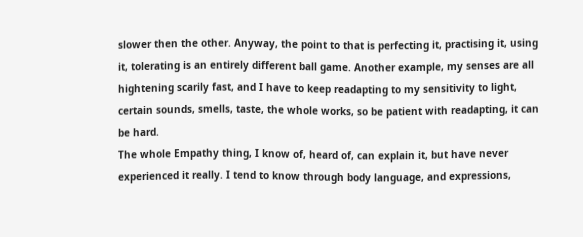slower then the other. Anyway, the point to that is perfecting it, practising it, using it, tolerating is an entirely different ball game. Another example, my senses are all hightening scarily fast, and I have to keep readapting to my sensitivity to light, certain sounds, smells, taste, the whole works, so be patient with readapting, it can be hard.
The whole Empathy thing, I know of, heard of, can explain it, but have never experienced it really. I tend to know through body language, and expressions,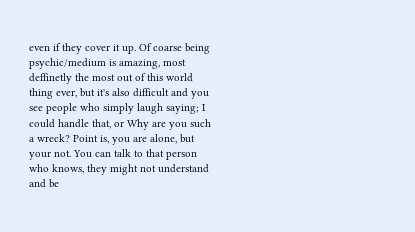even if they cover it up. Of coarse being psychic/medium is amazing, most deffinetly the most out of this world thing ever, but it's also difficult and you see people who simply laugh saying; I could handle that, or Why are you such a wreck? Point is, you are alone, but your not. You can talk to that person who knows, they might not understand and be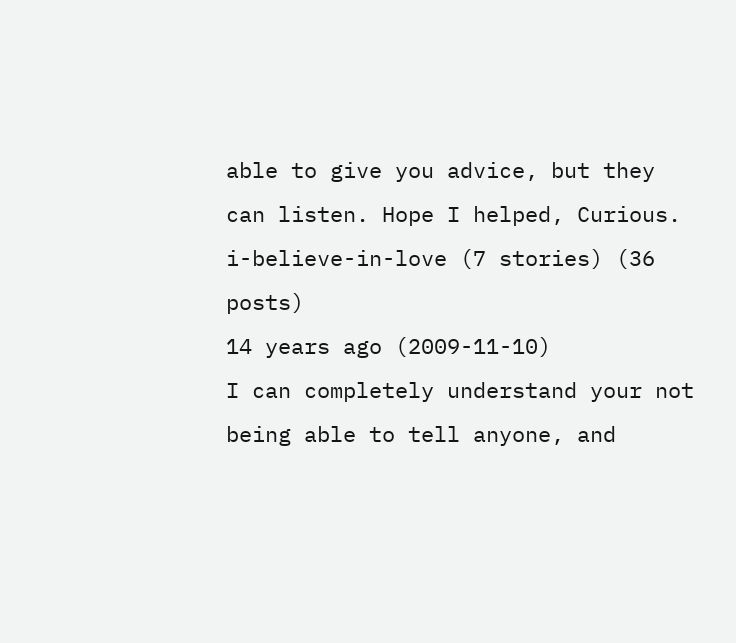able to give you advice, but they can listen. Hope I helped, Curious.
i-believe-in-love (7 stories) (36 posts)
14 years ago (2009-11-10)
I can completely understand your not being able to tell anyone, and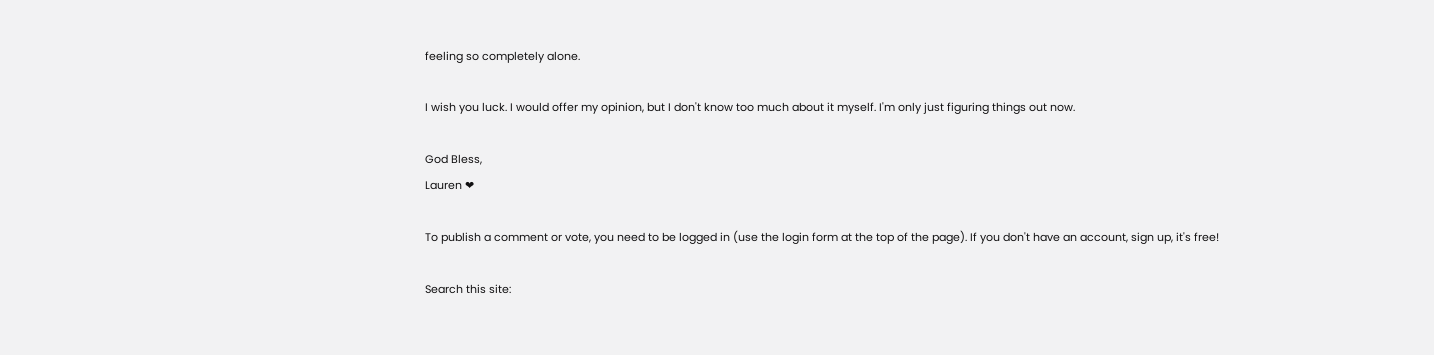feeling so completely alone.

I wish you luck. I would offer my opinion, but I don't know too much about it myself. I'm only just figuring things out now.

God Bless,
Lauren ❤

To publish a comment or vote, you need to be logged in (use the login form at the top of the page). If you don't have an account, sign up, it's free!

Search this site: